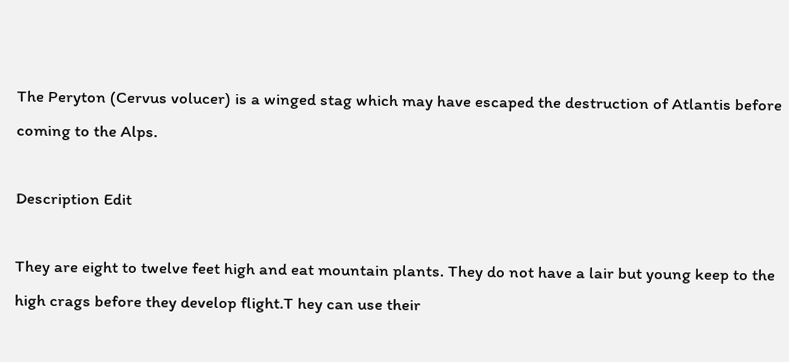The Peryton (Cervus volucer) is a winged stag which may have escaped the destruction of Atlantis before coming to the Alps.

Description Edit

They are eight to twelve feet high and eat mountain plants. They do not have a lair but young keep to the high crags before they develop flight.T hey can use their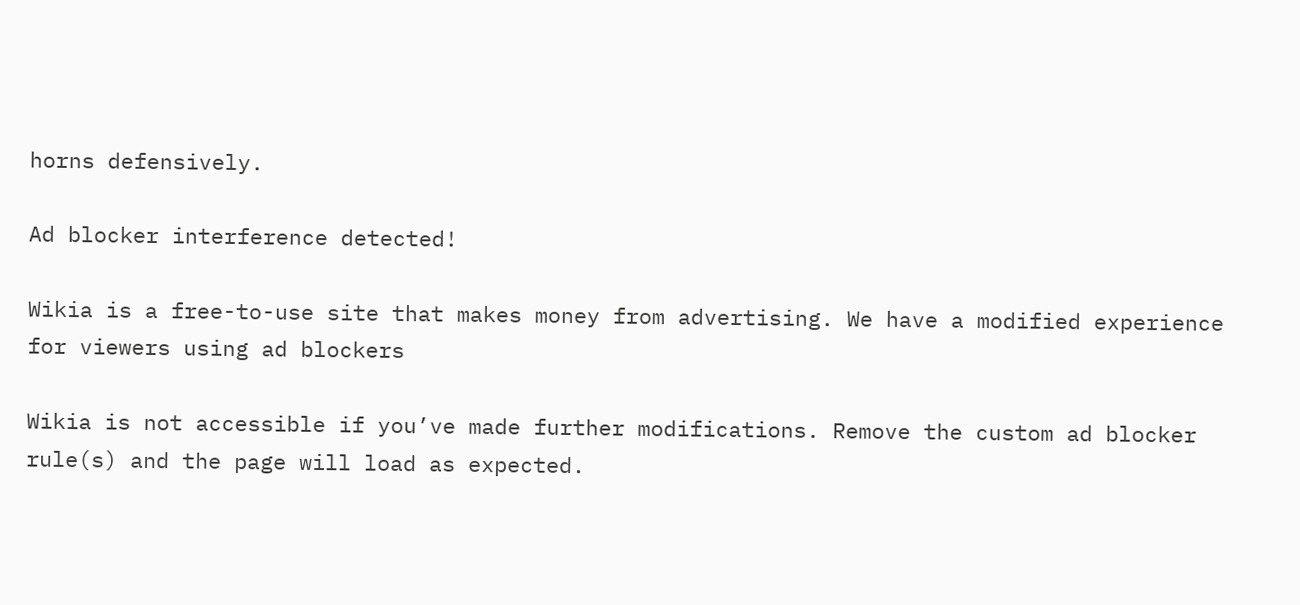horns defensively.

Ad blocker interference detected!

Wikia is a free-to-use site that makes money from advertising. We have a modified experience for viewers using ad blockers

Wikia is not accessible if you’ve made further modifications. Remove the custom ad blocker rule(s) and the page will load as expected.